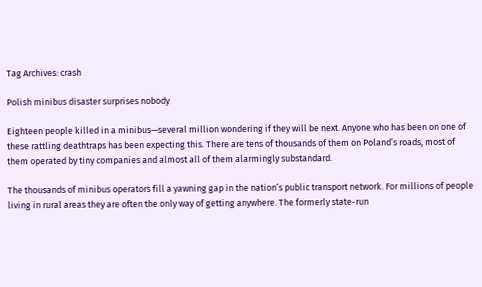Tag Archives: crash

Polish minibus disaster surprises nobody

Eighteen people killed in a minibus—several million wondering if they will be next. Anyone who has been on one of these rattling deathtraps has been expecting this. There are tens of thousands of them on Poland’s roads, most of them operated by tiny companies and almost all of them alarmingly substandard.

The thousands of minibus operators fill a yawning gap in the nation’s public transport network. For millions of people living in rural areas they are often the only way of getting anywhere. The formerly state-run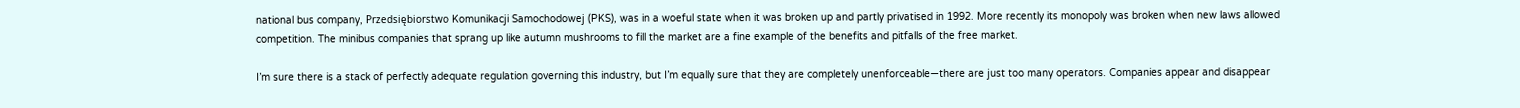national bus company, Przedsiębiorstwo Komunikacji Samochodowej (PKS), was in a woeful state when it was broken up and partly privatised in 1992. More recently its monopoly was broken when new laws allowed competition. The minibus companies that sprang up like autumn mushrooms to fill the market are a fine example of the benefits and pitfalls of the free market.

I’m sure there is a stack of perfectly adequate regulation governing this industry, but I’m equally sure that they are completely unenforceable—there are just too many operators. Companies appear and disappear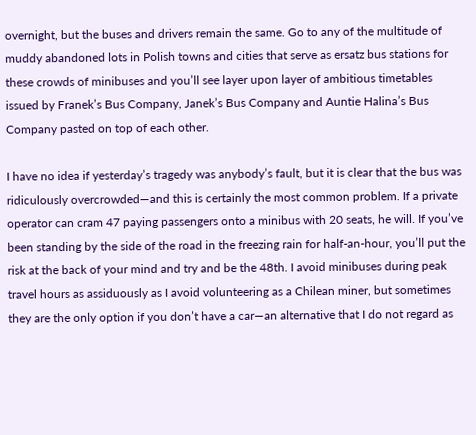overnight, but the buses and drivers remain the same. Go to any of the multitude of muddy abandoned lots in Polish towns and cities that serve as ersatz bus stations for these crowds of minibuses and you’ll see layer upon layer of ambitious timetables issued by Franek’s Bus Company, Janek’s Bus Company and Auntie Halina’s Bus Company pasted on top of each other.

I have no idea if yesterday’s tragedy was anybody’s fault, but it is clear that the bus was ridiculously overcrowded—and this is certainly the most common problem. If a private operator can cram 47 paying passengers onto a minibus with 20 seats, he will. If you’ve been standing by the side of the road in the freezing rain for half-an-hour, you’ll put the risk at the back of your mind and try and be the 48th. I avoid minibuses during peak travel hours as assiduously as I avoid volunteering as a Chilean miner, but sometimes they are the only option if you don’t have a car—an alternative that I do not regard as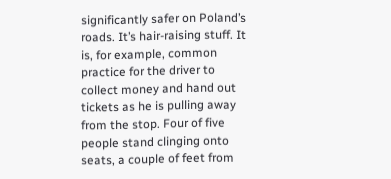significantly safer on Poland’s roads. It’s hair-raising stuff. It is, for example, common practice for the driver to collect money and hand out tickets as he is pulling away from the stop. Four of five people stand clinging onto seats, a couple of feet from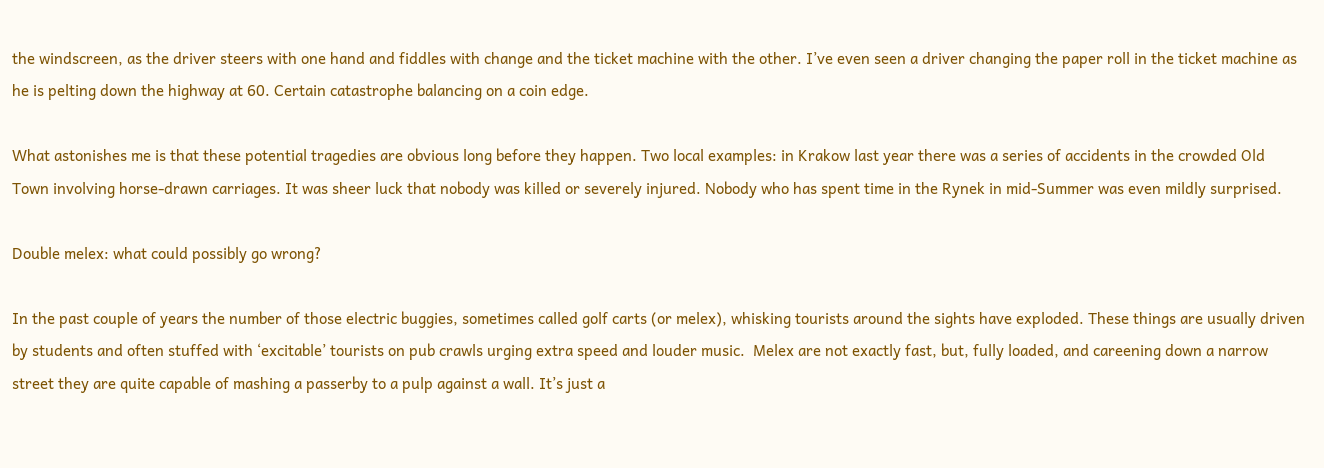the windscreen, as the driver steers with one hand and fiddles with change and the ticket machine with the other. I’ve even seen a driver changing the paper roll in the ticket machine as he is pelting down the highway at 60. Certain catastrophe balancing on a coin edge.

What astonishes me is that these potential tragedies are obvious long before they happen. Two local examples: in Krakow last year there was a series of accidents in the crowded Old Town involving horse-drawn carriages. It was sheer luck that nobody was killed or severely injured. Nobody who has spent time in the Rynek in mid-Summer was even mildly surprised.

Double melex: what could possibly go wrong?

In the past couple of years the number of those electric buggies, sometimes called golf carts (or melex), whisking tourists around the sights have exploded. These things are usually driven by students and often stuffed with ‘excitable’ tourists on pub crawls urging extra speed and louder music.  Melex are not exactly fast, but, fully loaded, and careening down a narrow street they are quite capable of mashing a passerby to a pulp against a wall. It’s just a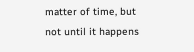matter of time, but not until it happens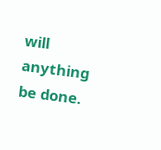will anything be done.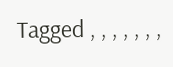Tagged , , , , , , ,